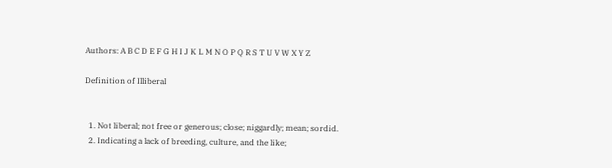Authors: A B C D E F G H I J K L M N O P Q R S T U V W X Y Z

Definition of Illiberal


  1. Not liberal; not free or generous; close; niggardly; mean; sordid.
  2. Indicating a lack of breeding, culture, and the like;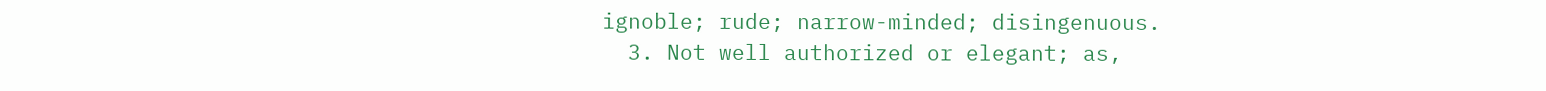ignoble; rude; narrow-minded; disingenuous.
  3. Not well authorized or elegant; as,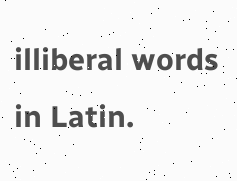illiberal words in Latin.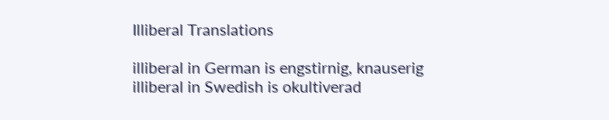Illiberal Translations

illiberal in German is engstirnig, knauserig
illiberal in Swedish is okultiverad